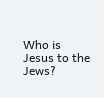Who is Jesus to the Jews?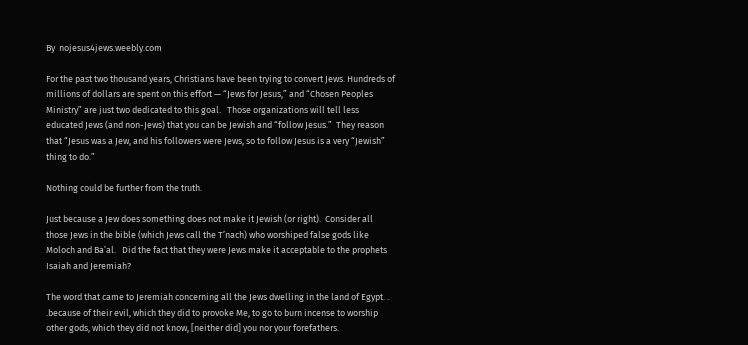By  nojesus4jews.weebly.com

For the past two thousand years, Christians have been trying to convert Jews. Hundreds of millions of dollars are spent on this effort — “Jews for Jesus,” and “Chosen Peoples Ministry” are just two dedicated to this goal.   Those organizations will tell less educated Jews (and non-Jews) that you can be Jewish and “follow Jesus.”  They reason that “Jesus was a Jew, and his followers were Jews, so to follow Jesus is a very “Jewish” thing to do.”

Nothing could be further from the truth.

Just because a Jew does something does not make it Jewish (or right).  Consider all those Jews in the bible (which Jews call the T’nach) who worshiped false gods like Moloch and Ba’al.   Did the fact that they were Jews make it acceptable to the prophets Isaiah and Jeremiah?

The word that came to Jeremiah concerning all the Jews dwelling in the land of Egypt. . .because of their evil, which they did to provoke Me, to go to burn incense to worship other gods, which they did not know, [neither did] you nor your forefathers.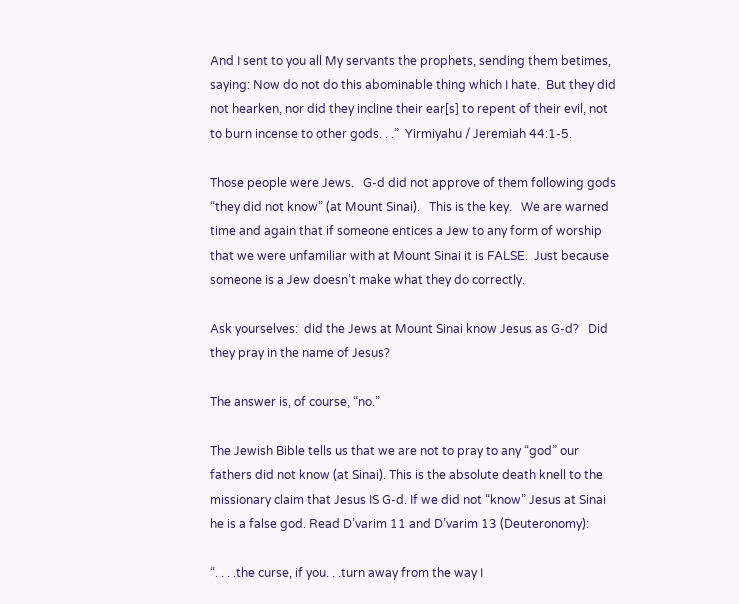And I sent to you all My servants the prophets, sending them betimes, saying: Now do not do this abominable thing which I hate.  But they did not hearken, nor did they incline their ear[s] to repent of their evil, not to burn incense to other gods. . .”  Yirmiyahu / Jeremiah 44:1-5.

Those people were Jews.   G-d did not approve of them following gods “they did not know” (at Mount Sinai).   This is the key.   We are warned time and again that if someone entices a Jew to any form of worship that we were unfamiliar with at Mount Sinai it is FALSE.  Just because someone is a Jew doesn’t make what they do correctly.

Ask yourselves:  did the Jews at Mount Sinai know Jesus as G-d?   Did they pray in the name of Jesus?

The answer is, of course, “no.”

The Jewish Bible tells us that we are not to pray to any “god” our fathers did not know (at Sinai). This is the absolute death knell to the missionary claim that Jesus IS G-d. If we did not “know” Jesus at Sinai he is a false god. Read D’varim 11 and D’varim 13 (Deuteronomy):

“. . . .the curse, if you. . .turn away from the way I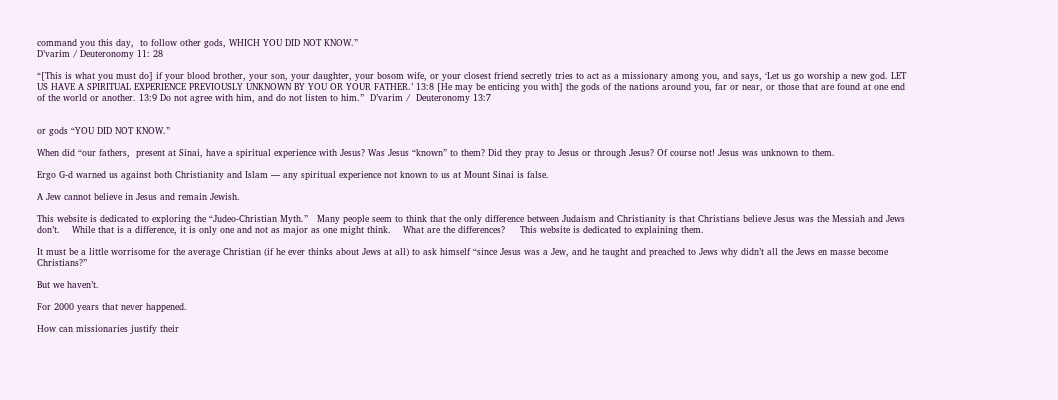command you this day,  to follow other gods, WHICH YOU DID NOT KNOW.”
D’varim / Deuteronomy 11: 28

“[This is what you must do] if your blood brother, your son, your daughter, your bosom wife, or your closest friend secretly tries to act as a missionary among you, and says, ‘Let us go worship a new god. LET US HAVE A SPIRITUAL EXPERIENCE PREVIOUSLY UNKNOWN BY YOU OR YOUR FATHER.’ 13:8 [He may be enticing you with] the gods of the nations around you, far or near, or those that are found at one end of the world or another. 13:9 Do not agree with him, and do not listen to him.”  D’varim /  Deuteronomy 13:7


or gods “YOU DID NOT KNOW.”

When did “our fathers,  present at Sinai, have a spiritual experience with Jesus? Was Jesus “known” to them? Did they pray to Jesus or through Jesus? Of course not! Jesus was unknown to them.

Ergo G-d warned us against both Christianity and Islam — any spiritual experience not known to us at Mount Sinai is false.

A Jew cannot believe in Jesus and remain Jewish.

This website is dedicated to exploring the “Judeo-Christian Myth.”   Many people seem to think that the only difference between Judaism and Christianity is that Christians believe Jesus was the Messiah and Jews don’t.    While that is a difference, it is only one and not as major as one might think.    What are the differences?     This website is dedicated to explaining them.

It must be a little worrisome for the average Christian (if he ever thinks about Jews at all) to ask himself “since Jesus was a Jew, and he taught and preached to Jews why didn’t all the Jews en masse become Christians?”

But we haven’t.

For 2000 years that never happened.

How can missionaries justify their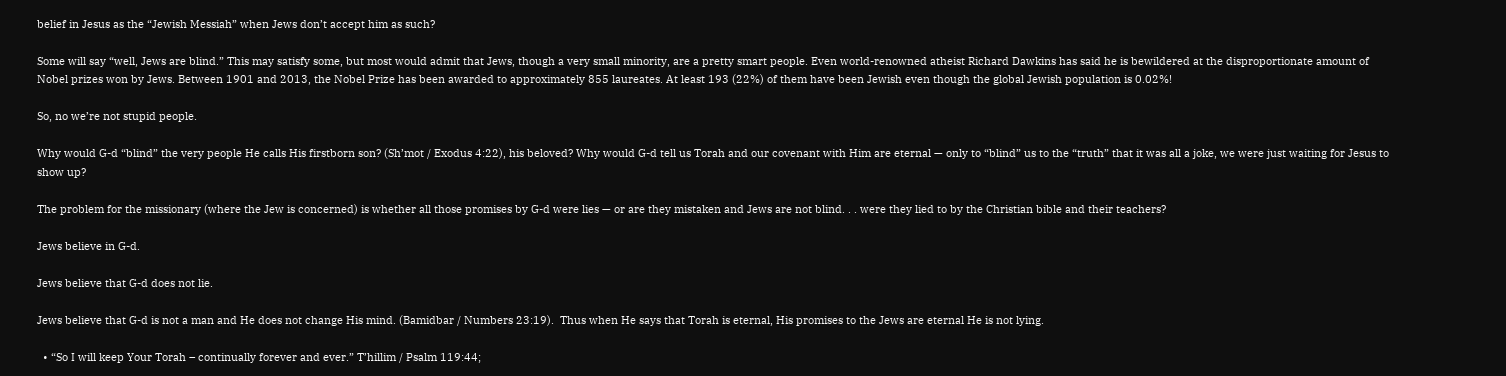belief in Jesus as the “Jewish Messiah” when Jews don’t accept him as such?

Some will say “well, Jews are blind.” This may satisfy some, but most would admit that Jews, though a very small minority, are a pretty smart people. Even world-renowned atheist Richard Dawkins has said he is bewildered at the disproportionate amount of Nobel prizes won by Jews. Between 1901 and 2013, the Nobel Prize has been awarded to approximately 855 laureates. At least 193 (22%) of them have been Jewish even though the global Jewish population is 0.02%!

So, no we’re not stupid people.

Why would G-d “blind” the very people He calls His firstborn son? (Sh’mot / Exodus 4:22), his beloved? Why would G-d tell us Torah and our covenant with Him are eternal — only to “blind” us to the “truth” that it was all a joke, we were just waiting for Jesus to show up?

The problem for the missionary (where the Jew is concerned) is whether all those promises by G-d were lies — or are they mistaken and Jews are not blind. . . were they lied to by the Christian bible and their teachers?

Jews believe in G-d.

Jews believe that G-d does not lie.

Jews believe that G-d is not a man and He does not change His mind. (Bamidbar / Numbers 23:19).  Thus when He says that Torah is eternal, His promises to the Jews are eternal He is not lying.

  • “So I will keep Your Torah – continually forever and ever.” T’hillim / Psalm 119:44;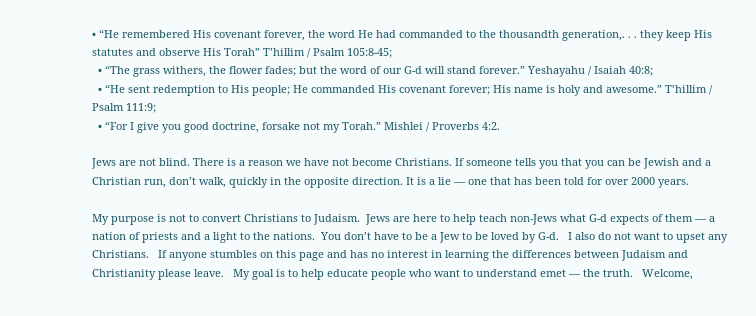• “He remembered His covenant forever, the word He had commanded to the thousandth generation,. . . they keep His statutes and observe His Torah” T’hillim / Psalm 105:8-45;
  • “The grass withers, the flower fades; but the word of our G-d will stand forever.” Yeshayahu / Isaiah 40:8;
  • “He sent redemption to His people; He commanded His covenant forever; His name is holy and awesome.” T’hillim / Psalm 111:9;
  • “For I give you good doctrine, forsake not my Torah.” Mishlei / Proverbs 4:2.

Jews are not blind. There is a reason we have not become Christians. If someone tells you that you can be Jewish and a Christian run, don’t walk, quickly in the opposite direction. It is a lie — one that has been told for over 2000 years.

My purpose is not to convert Christians to Judaism.  Jews are here to help teach non-Jews what G-d expects of them — a nation of priests and a light to the nations.  You don’t have to be a Jew to be loved by G-d.   I also do not want to upset any Christians.   If anyone stumbles on this page and has no interest in learning the differences between Judaism and Christianity please leave.   My goal is to help educate people who want to understand emet — the truth.   Welcome,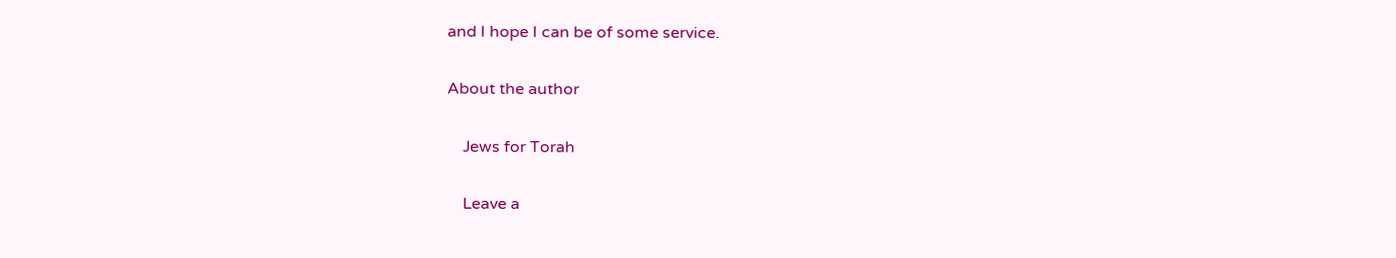and I hope I can be of some service.

About the author

    Jews for Torah

    Leave a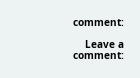comment:

    Leave a comment: